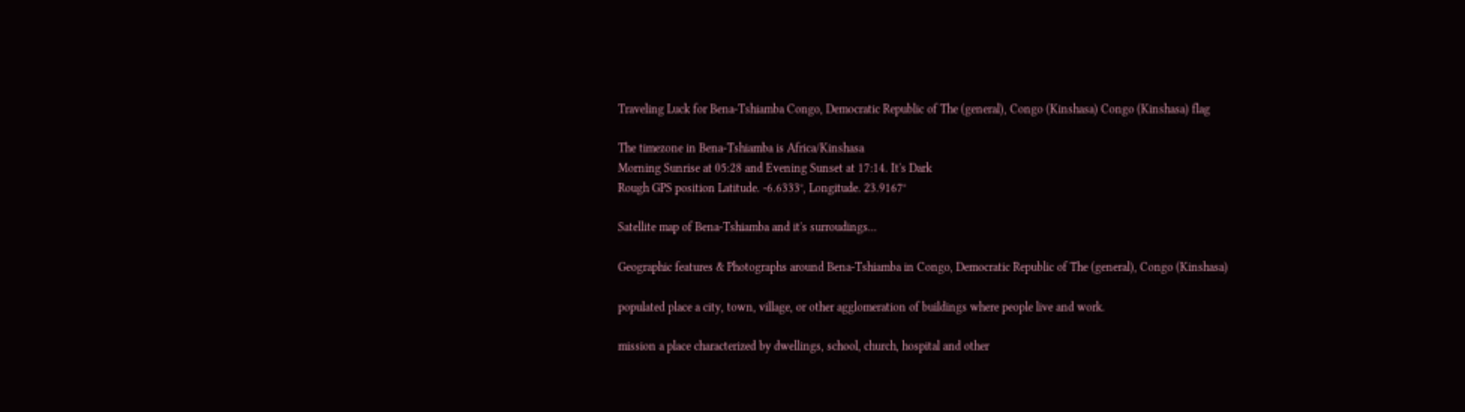Traveling Luck for Bena-Tshiamba Congo, Democratic Republic of The (general), Congo (Kinshasa) Congo (Kinshasa) flag

The timezone in Bena-Tshiamba is Africa/Kinshasa
Morning Sunrise at 05:28 and Evening Sunset at 17:14. It's Dark
Rough GPS position Latitude. -6.6333°, Longitude. 23.9167°

Satellite map of Bena-Tshiamba and it's surroudings...

Geographic features & Photographs around Bena-Tshiamba in Congo, Democratic Republic of The (general), Congo (Kinshasa)

populated place a city, town, village, or other agglomeration of buildings where people live and work.

mission a place characterized by dwellings, school, church, hospital and other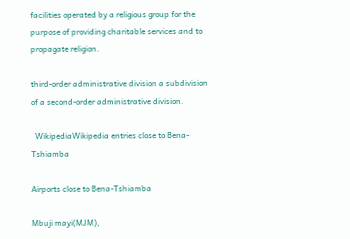facilities operated by a religious group for the purpose of providing charitable services and to propagate religion.

third-order administrative division a subdivision of a second-order administrative division.

  WikipediaWikipedia entries close to Bena-Tshiamba

Airports close to Bena-Tshiamba

Mbuji mayi(MJM),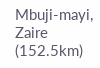Mbuji-mayi, Zaire (152.5km)